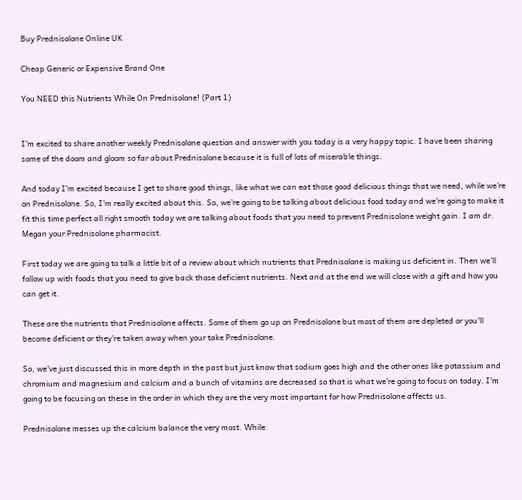Buy Prednisolone Online UK

Cheap Generic or Expensive Brand One

You NEED this Nutrients While On Prednisolone! (Part 1)


I'm excited to share another weekly Prednisolone question and answer with you today is a very happy topic. I have been sharing some of the doom and gloom so far about Prednisolone because it is full of lots of miserable things.

And today I'm excited because I get to share good things, like what we can eat those good delicious things that we need, while we're on Prednisolone. So, I'm really excited about this. So, we're going to be talking about delicious food today and we're going to make it fit this time perfect all right smooth today we are talking about foods that you need to prevent Prednisolone weight gain. I am dr. Megan your Prednisolone pharmacist.

First today we are going to talk a little bit of a review about which nutrients that Prednisolone is making us deficient in. Then we'll follow up with foods that you need to give back those deficient nutrients. Next and at the end we will close with a gift and how you can get it.

These are the nutrients that Prednisolone affects. Some of them go up on Prednisolone but most of them are depleted or you'll become deficient or they're taken away when your take Prednisolone.

So, we've just discussed this in more depth in the past but just know that sodium goes high and the other ones like potassium and chromium and magnesium and calcium and a bunch of vitamins are decreased so that is what we're going to focus on today. I'm going to be focusing on these in the order in which they are the very most important for how Prednisolone affects us.

Prednisolone messes up the calcium balance the very most. While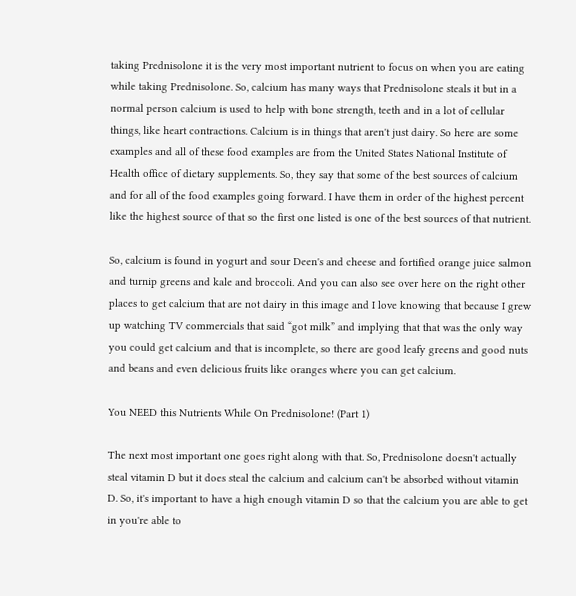taking Prednisolone it is the very most important nutrient to focus on when you are eating while taking Prednisolone. So, calcium has many ways that Prednisolone steals it but in a normal person calcium is used to help with bone strength, teeth and in a lot of cellular things, like heart contractions. Calcium is in things that aren't just dairy. So here are some examples and all of these food examples are from the United States National Institute of Health office of dietary supplements. So, they say that some of the best sources of calcium and for all of the food examples going forward. I have them in order of the highest percent like the highest source of that so the first one listed is one of the best sources of that nutrient.

So, calcium is found in yogurt and sour Deen's and cheese and fortified orange juice salmon and turnip greens and kale and broccoli. And you can also see over here on the right other places to get calcium that are not dairy in this image and I love knowing that because I grew up watching TV commercials that said “got milk” and implying that that was the only way you could get calcium and that is incomplete, so there are good leafy greens and good nuts and beans and even delicious fruits like oranges where you can get calcium.

You NEED this Nutrients While On Prednisolone! (Part 1)

The next most important one goes right along with that. So, Prednisolone doesn't actually steal vitamin D but it does steal the calcium and calcium can't be absorbed without vitamin D. So, it's important to have a high enough vitamin D so that the calcium you are able to get in you're able to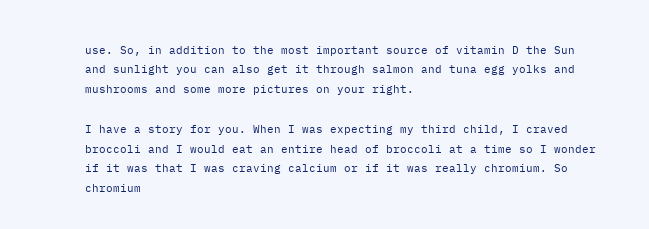use. So, in addition to the most important source of vitamin D the Sun and sunlight you can also get it through salmon and tuna egg yolks and mushrooms and some more pictures on your right.

I have a story for you. When I was expecting my third child, I craved broccoli and I would eat an entire head of broccoli at a time so I wonder if it was that I was craving calcium or if it was really chromium. So chromium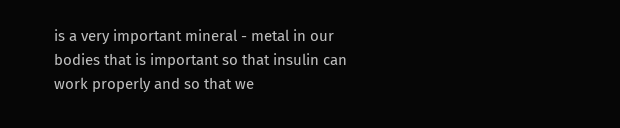is a very important mineral - metal in our bodies that is important so that insulin can work properly and so that we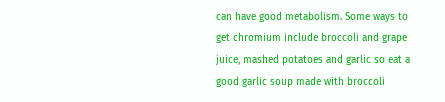can have good metabolism. Some ways to get chromium include broccoli and grape juice, mashed potatoes and garlic so eat a good garlic soup made with broccoli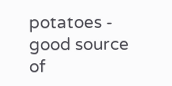potatoes - good source of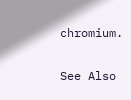chromium.


See Also